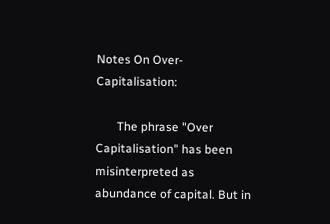Notes On Over-Capitalisation:

       The phrase "Over Capitalisation" has been misinterpreted as abundance of capital. But in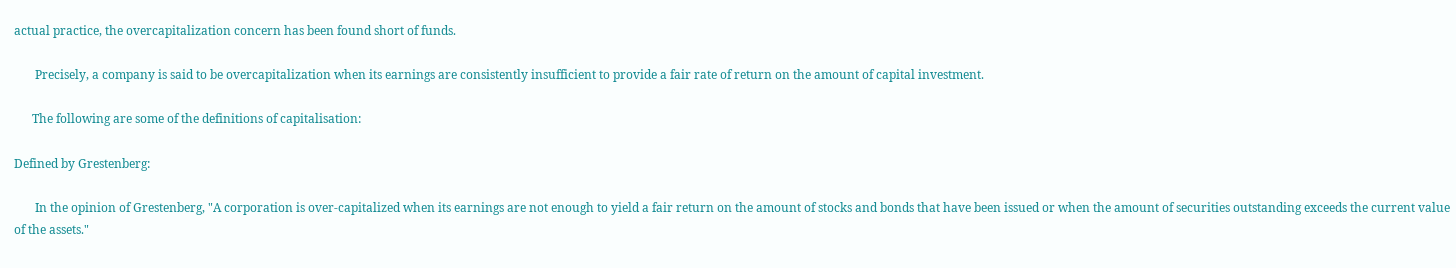actual practice, the overcapitalization concern has been found short of funds.

       Precisely, a company is said to be overcapitalization when its earnings are consistently insufficient to provide a fair rate of return on the amount of capital investment.

      The following are some of the definitions of capitalisation:

Defined by Grestenberg:

       In the opinion of Grestenberg, "A corporation is over-capitalized when its earnings are not enough to yield a fair return on the amount of stocks and bonds that have been issued or when the amount of securities outstanding exceeds the current value of the assets."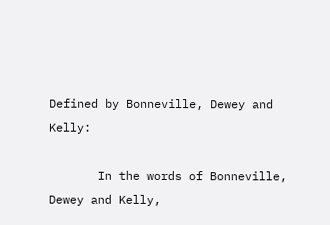Defined by Bonneville, Dewey and Kelly:

       In the words of Bonneville, Dewey and Kelly,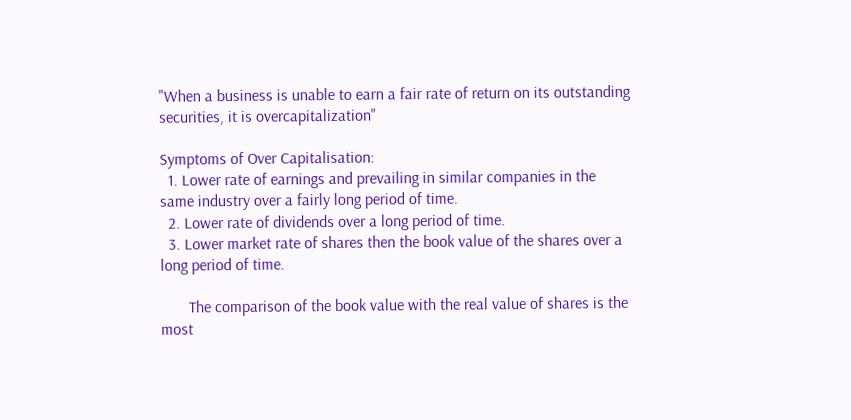"When a business is unable to earn a fair rate of return on its outstanding securities, it is overcapitalization"

Symptoms of Over Capitalisation:
  1. Lower rate of earnings and prevailing in similar companies in the same industry over a fairly long period of time.
  2. Lower rate of dividends over a long period of time.
  3. Lower market rate of shares then the book value of the shares over a long period of time.

       The comparison of the book value with the real value of shares is the most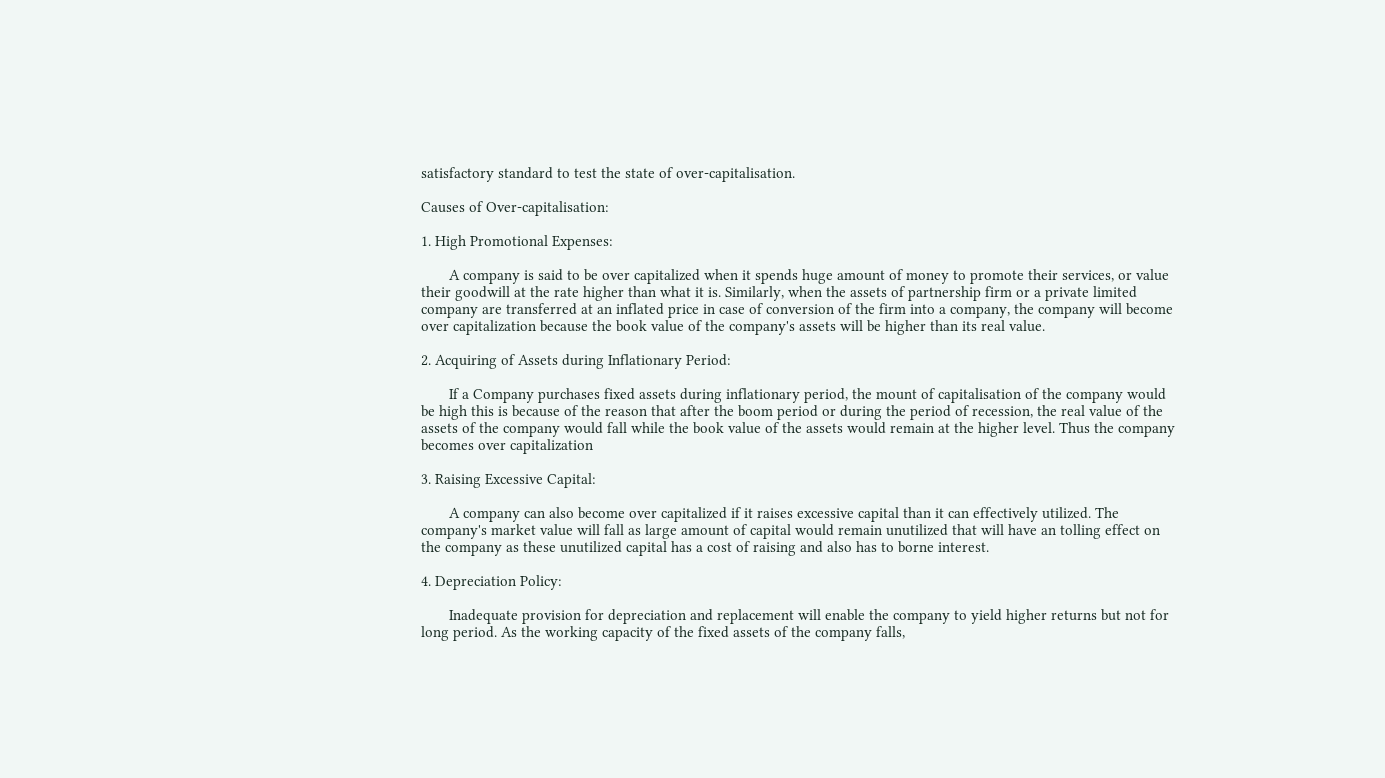satisfactory standard to test the state of over-capitalisation.

Causes of Over-capitalisation:

1. High Promotional Expenses:

       A company is said to be over capitalized when it spends huge amount of money to promote their services, or value their goodwill at the rate higher than what it is. Similarly, when the assets of partnership firm or a private limited company are transferred at an inflated price in case of conversion of the firm into a company, the company will become over capitalization because the book value of the company's assets will be higher than its real value.

2. Acquiring of Assets during Inflationary Period:

       If a Company purchases fixed assets during inflationary period, the mount of capitalisation of the company would be high this is because of the reason that after the boom period or during the period of recession, the real value of the assets of the company would fall while the book value of the assets would remain at the higher level. Thus the company becomes over capitalization

3. Raising Excessive Capital:

       A company can also become over capitalized if it raises excessive capital than it can effectively utilized. The company's market value will fall as large amount of capital would remain unutilized that will have an tolling effect on the company as these unutilized capital has a cost of raising and also has to borne interest.

4. Depreciation Policy:

       Inadequate provision for depreciation and replacement will enable the company to yield higher returns but not for long period. As the working capacity of the fixed assets of the company falls,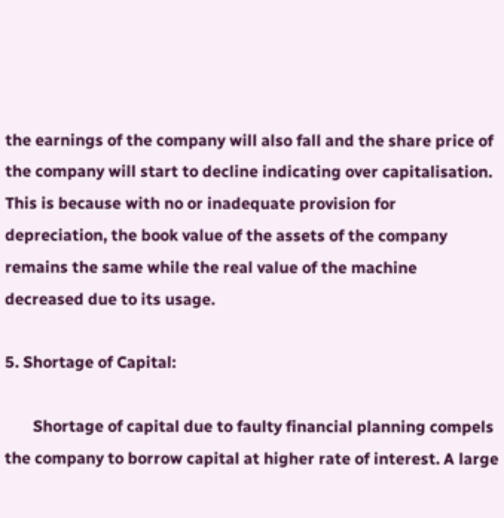the earnings of the company will also fall and the share price of the company will start to decline indicating over capitalisation. This is because with no or inadequate provision for depreciation, the book value of the assets of the company remains the same while the real value of the machine decreased due to its usage.

5. Shortage of Capital:

       Shortage of capital due to faulty financial planning compels the company to borrow capital at higher rate of interest. A large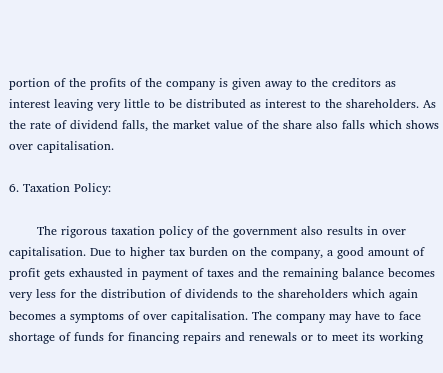portion of the profits of the company is given away to the creditors as interest leaving very little to be distributed as interest to the shareholders. As the rate of dividend falls, the market value of the share also falls which shows over capitalisation.

6. Taxation Policy:

       The rigorous taxation policy of the government also results in over capitalisation. Due to higher tax burden on the company, a good amount of profit gets exhausted in payment of taxes and the remaining balance becomes very less for the distribution of dividends to the shareholders which again becomes a symptoms of over capitalisation. The company may have to face shortage of funds for financing repairs and renewals or to meet its working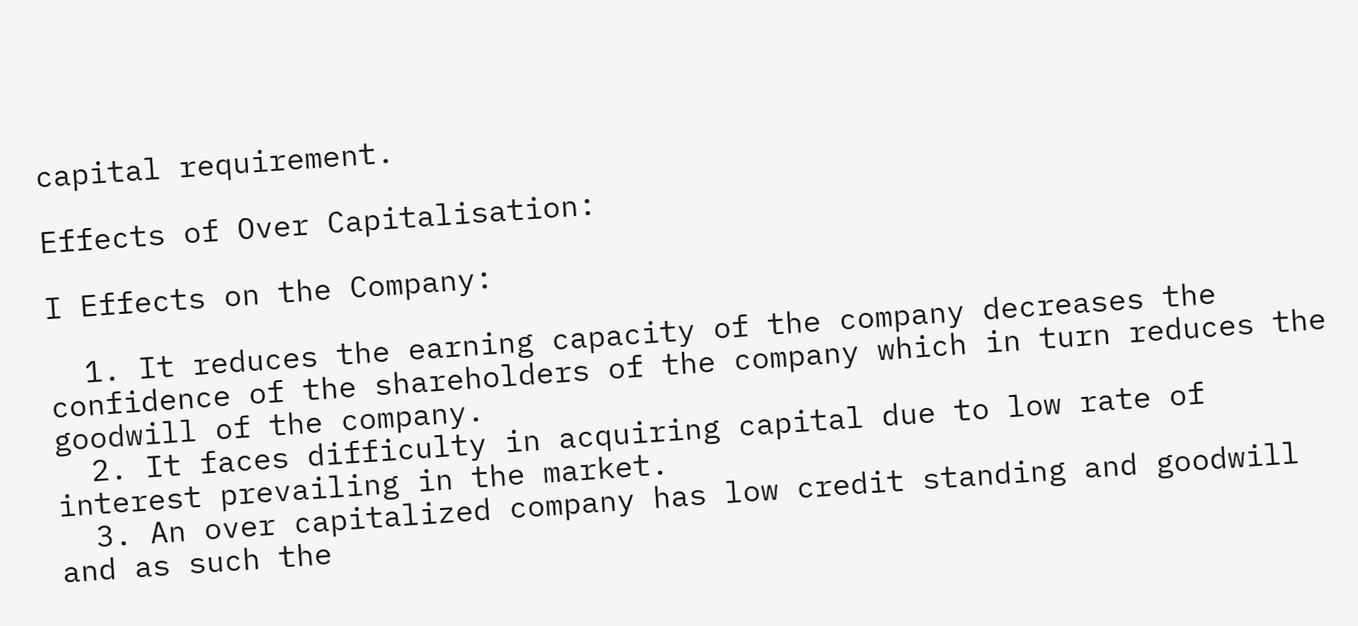capital requirement.

Effects of Over Capitalisation:

I Effects on the Company:

  1. It reduces the earning capacity of the company decreases the confidence of the shareholders of the company which in turn reduces the goodwill of the company.
  2. It faces difficulty in acquiring capital due to low rate of interest prevailing in the market.
  3. An over capitalized company has low credit standing and goodwill and as such the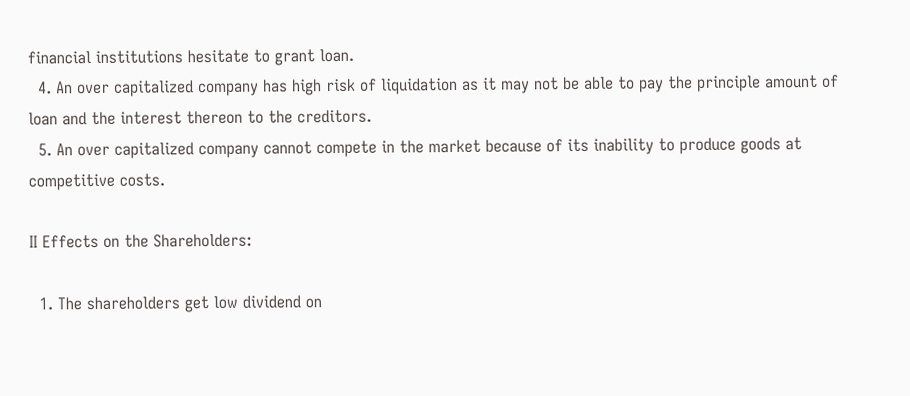financial institutions hesitate to grant loan.
  4. An over capitalized company has high risk of liquidation as it may not be able to pay the principle amount of loan and the interest thereon to the creditors.
  5. An over capitalized company cannot compete in the market because of its inability to produce goods at competitive costs.

II Effects on the Shareholders:

  1. The shareholders get low dividend on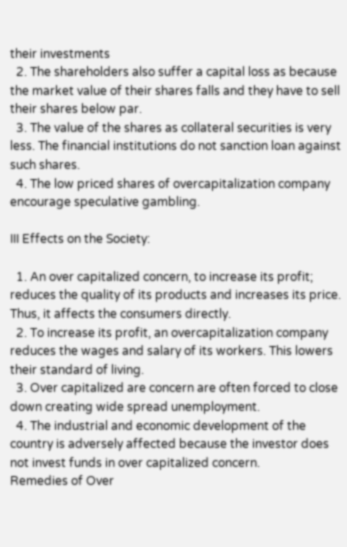their investments
  2. The shareholders also suffer a capital loss as because the market value of their shares falls and they have to sell their shares below par.
  3. The value of the shares as collateral securities is very less. The financial institutions do not sanction loan against such shares.
  4. The low priced shares of overcapitalization company encourage speculative gambling.

III Effects on the Society:

  1. An over capitalized concern, to increase its profit; reduces the quality of its products and increases its price. Thus, it affects the consumers directly.
  2. To increase its profit, an overcapitalization company reduces the wages and salary of its workers. This lowers their standard of living.
  3. Over capitalized are concern are often forced to close down creating wide spread unemployment.
  4. The industrial and economic development of the country is adversely affected because the investor does not invest funds in over capitalized concern.
Remedies of Over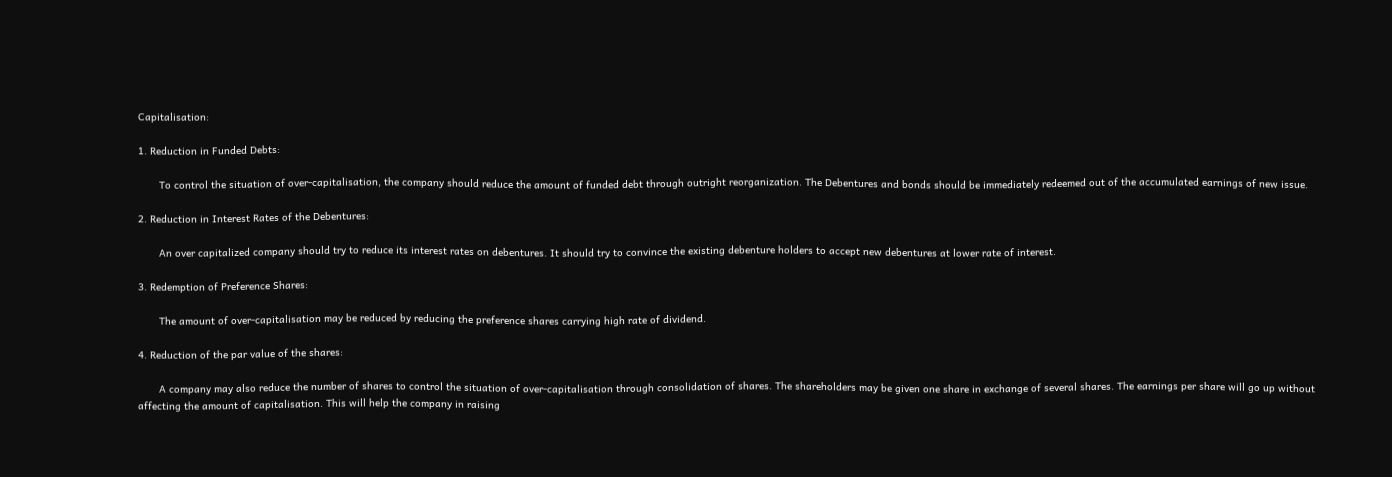Capitalisation:

1. Reduction in Funded Debts:

       To control the situation of over-capitalisation, the company should reduce the amount of funded debt through outright reorganization. The Debentures and bonds should be immediately redeemed out of the accumulated earnings of new issue.

2. Reduction in Interest Rates of the Debentures:

       An over capitalized company should try to reduce its interest rates on debentures. It should try to convince the existing debenture holders to accept new debentures at lower rate of interest.

3. Redemption of Preference Shares:

       The amount of over-capitalisation may be reduced by reducing the preference shares carrying high rate of dividend.

4. Reduction of the par value of the shares:

       A company may also reduce the number of shares to control the situation of over-capitalisation through consolidation of shares. The shareholders may be given one share in exchange of several shares. The earnings per share will go up without affecting the amount of capitalisation. This will help the company in raising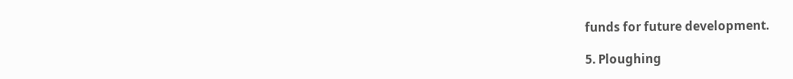funds for future development.

5. Ploughing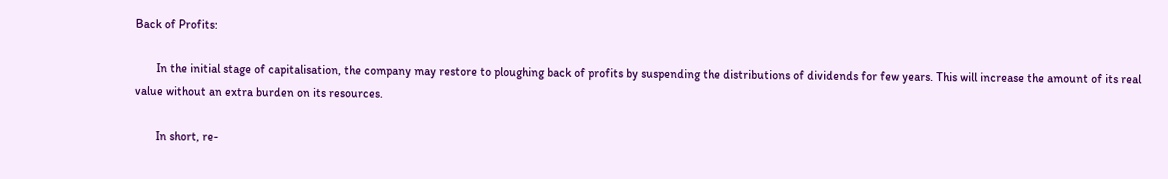Back of Profits:

       In the initial stage of capitalisation, the company may restore to ploughing back of profits by suspending the distributions of dividends for few years. This will increase the amount of its real value without an extra burden on its resources.

       In short, re-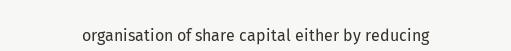organisation of share capital either by reducing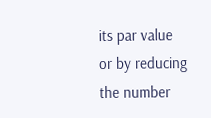its par value or by reducing the number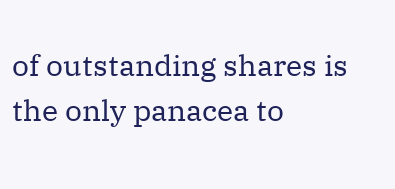of outstanding shares is the only panacea to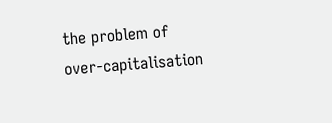the problem of over-capitalisation